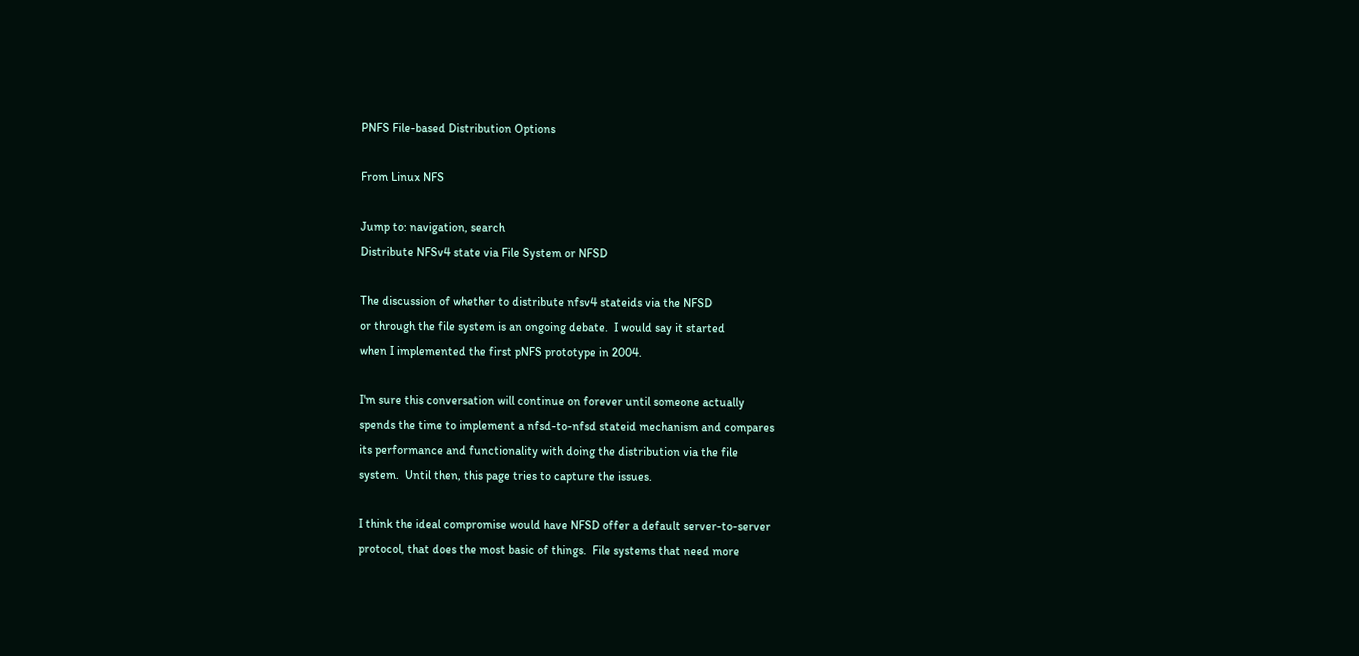PNFS File-based Distribution Options

From Linux NFS

Jump to: navigation, search
Distribute NFSv4 state via File System or NFSD

The discussion of whether to distribute nfsv4 stateids via the NFSD
or through the file system is an ongoing debate.  I would say it started
when I implemented the first pNFS prototype in 2004.

I'm sure this conversation will continue on forever until someone actually
spends the time to implement a nfsd-to-nfsd stateid mechanism and compares
its performance and functionality with doing the distribution via the file
system.  Until then, this page tries to capture the issues.

I think the ideal compromise would have NFSD offer a default server-to-server
protocol, that does the most basic of things.  File systems that need more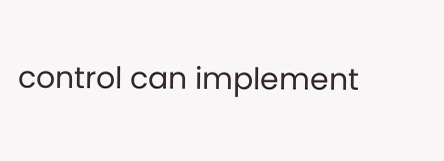control can implement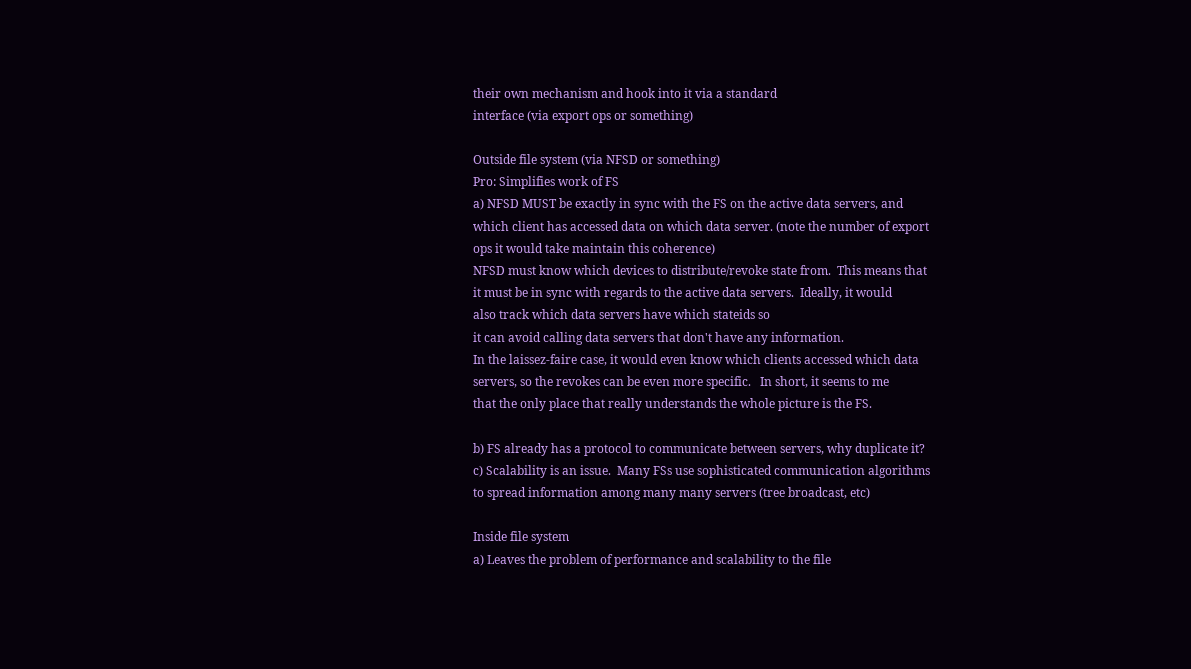their own mechanism and hook into it via a standard
interface (via export ops or something)

Outside file system (via NFSD or something)
Pro: Simplifies work of FS
a) NFSD MUST be exactly in sync with the FS on the active data servers, and
which client has accessed data on which data server. (note the number of export
ops it would take maintain this coherence)
NFSD must know which devices to distribute/revoke state from.  This means that
it must be in sync with regards to the active data servers.  Ideally, it would
also track which data servers have which stateids so
it can avoid calling data servers that don't have any information.
In the laissez-faire case, it would even know which clients accessed which data
servers, so the revokes can be even more specific.   In short, it seems to me
that the only place that really understands the whole picture is the FS.

b) FS already has a protocol to communicate between servers, why duplicate it?
c) Scalability is an issue.  Many FSs use sophisticated communication algorithms
to spread information among many many servers (tree broadcast, etc)

Inside file system
a) Leaves the problem of performance and scalability to the file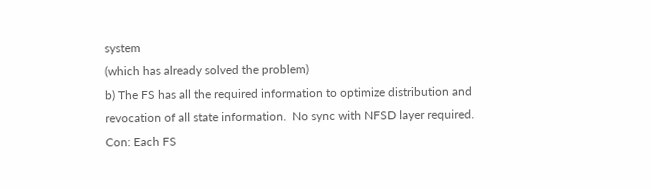system
(which has already solved the problem)
b) The FS has all the required information to optimize distribution and
revocation of all state information.  No sync with NFSD layer required.
Con: Each FS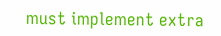must implement extra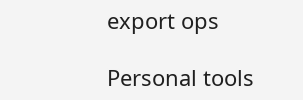export ops

Personal tools